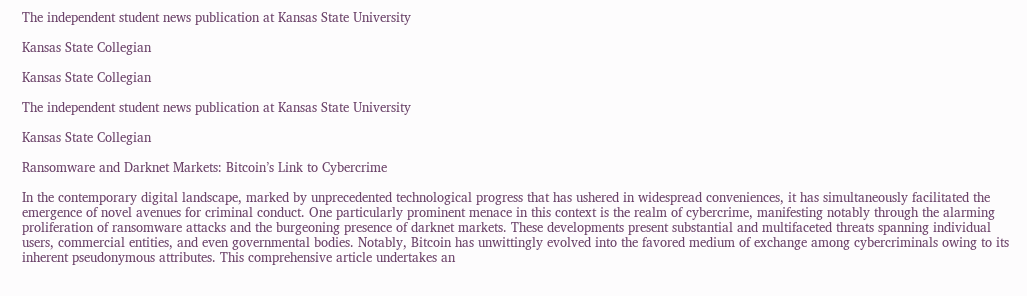The independent student news publication at Kansas State University

Kansas State Collegian

Kansas State Collegian

The independent student news publication at Kansas State University

Kansas State Collegian

Ransomware and Darknet Markets: Bitcoin’s Link to Cybercrime

In the contemporary digital landscape, marked by unprecedented technological progress that has ushered in widespread conveniences, it has simultaneously facilitated the emergence of novel avenues for criminal conduct. One particularly prominent menace in this context is the realm of cybercrime, manifesting notably through the alarming proliferation of ransomware attacks and the burgeoning presence of darknet markets. These developments present substantial and multifaceted threats spanning individual users, commercial entities, and even governmental bodies. Notably, Bitcoin has unwittingly evolved into the favored medium of exchange among cybercriminals owing to its inherent pseudonymous attributes. This comprehensive article undertakes an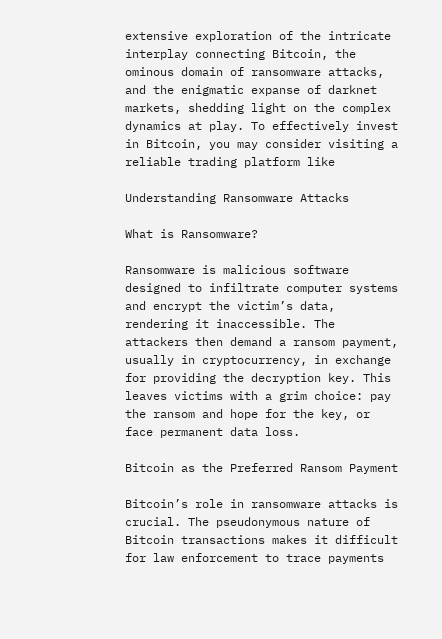extensive exploration of the intricate interplay connecting Bitcoin, the ominous domain of ransomware attacks, and the enigmatic expanse of darknet markets, shedding light on the complex dynamics at play. To effectively invest in Bitcoin, you may consider visiting a reliable trading platform like

Understanding Ransomware Attacks

What is Ransomware?

Ransomware is malicious software designed to infiltrate computer systems and encrypt the victim’s data, rendering it inaccessible. The attackers then demand a ransom payment, usually in cryptocurrency, in exchange for providing the decryption key. This leaves victims with a grim choice: pay the ransom and hope for the key, or face permanent data loss.

Bitcoin as the Preferred Ransom Payment

Bitcoin’s role in ransomware attacks is crucial. The pseudonymous nature of Bitcoin transactions makes it difficult for law enforcement to trace payments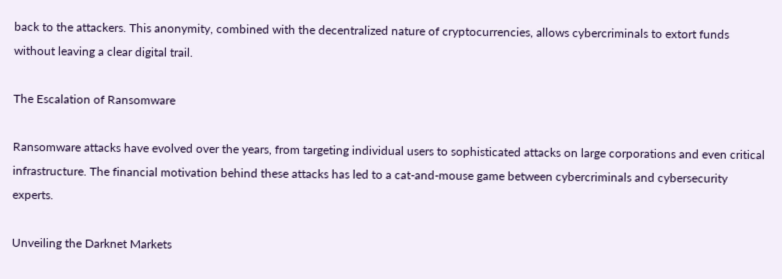back to the attackers. This anonymity, combined with the decentralized nature of cryptocurrencies, allows cybercriminals to extort funds without leaving a clear digital trail.

The Escalation of Ransomware

Ransomware attacks have evolved over the years, from targeting individual users to sophisticated attacks on large corporations and even critical infrastructure. The financial motivation behind these attacks has led to a cat-and-mouse game between cybercriminals and cybersecurity experts.

Unveiling the Darknet Markets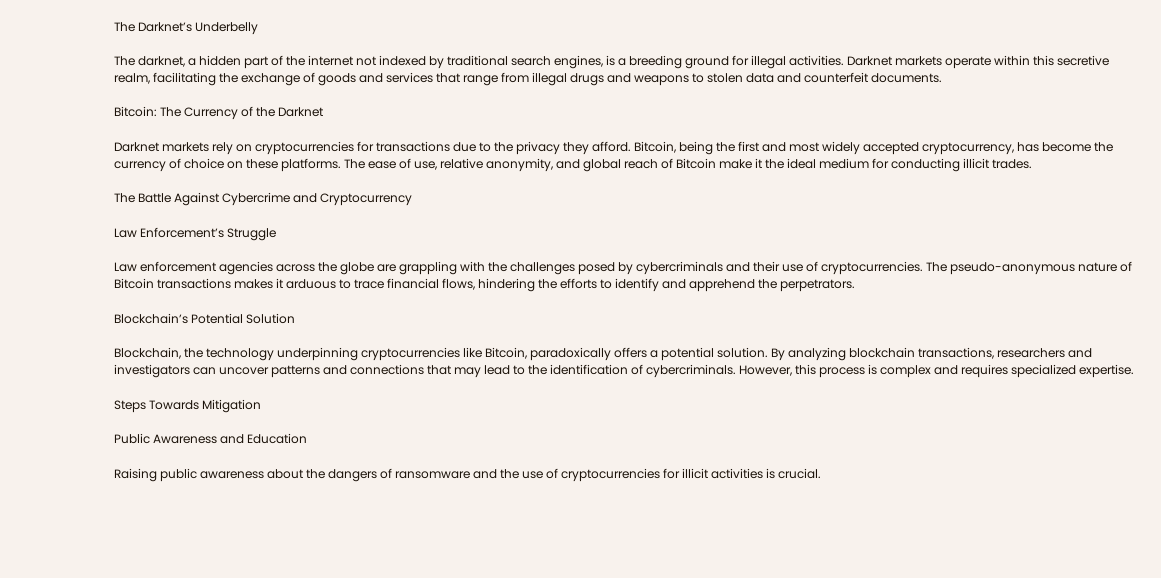The Darknet’s Underbelly

The darknet, a hidden part of the internet not indexed by traditional search engines, is a breeding ground for illegal activities. Darknet markets operate within this secretive realm, facilitating the exchange of goods and services that range from illegal drugs and weapons to stolen data and counterfeit documents.

Bitcoin: The Currency of the Darknet

Darknet markets rely on cryptocurrencies for transactions due to the privacy they afford. Bitcoin, being the first and most widely accepted cryptocurrency, has become the currency of choice on these platforms. The ease of use, relative anonymity, and global reach of Bitcoin make it the ideal medium for conducting illicit trades.

The Battle Against Cybercrime and Cryptocurrency

Law Enforcement’s Struggle

Law enforcement agencies across the globe are grappling with the challenges posed by cybercriminals and their use of cryptocurrencies. The pseudo-anonymous nature of Bitcoin transactions makes it arduous to trace financial flows, hindering the efforts to identify and apprehend the perpetrators.

Blockchain’s Potential Solution

Blockchain, the technology underpinning cryptocurrencies like Bitcoin, paradoxically offers a potential solution. By analyzing blockchain transactions, researchers and investigators can uncover patterns and connections that may lead to the identification of cybercriminals. However, this process is complex and requires specialized expertise.

Steps Towards Mitigation

Public Awareness and Education

Raising public awareness about the dangers of ransomware and the use of cryptocurrencies for illicit activities is crucial.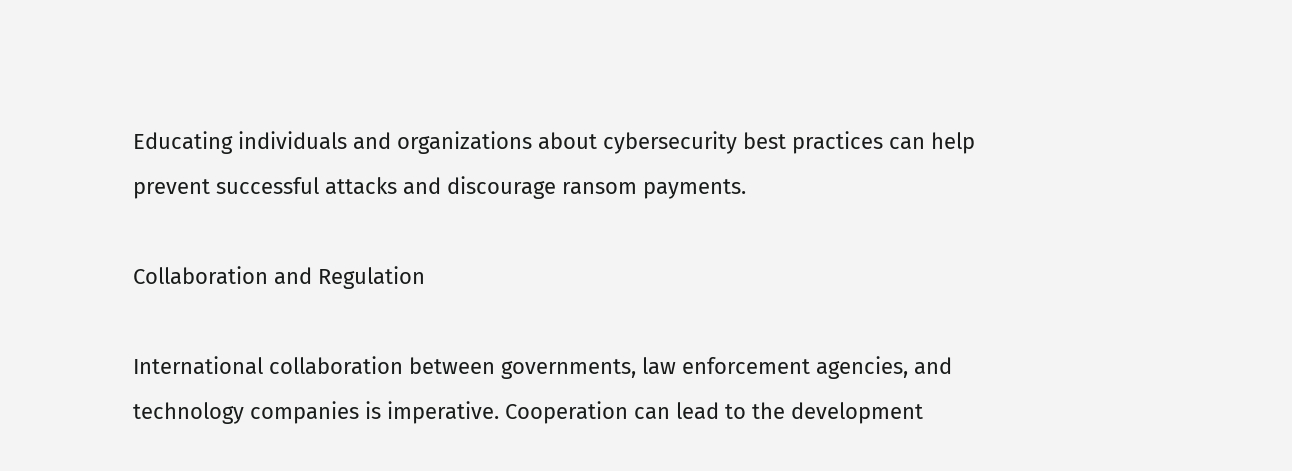Educating individuals and organizations about cybersecurity best practices can help prevent successful attacks and discourage ransom payments.

Collaboration and Regulation

International collaboration between governments, law enforcement agencies, and technology companies is imperative. Cooperation can lead to the development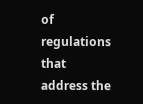of regulations that address the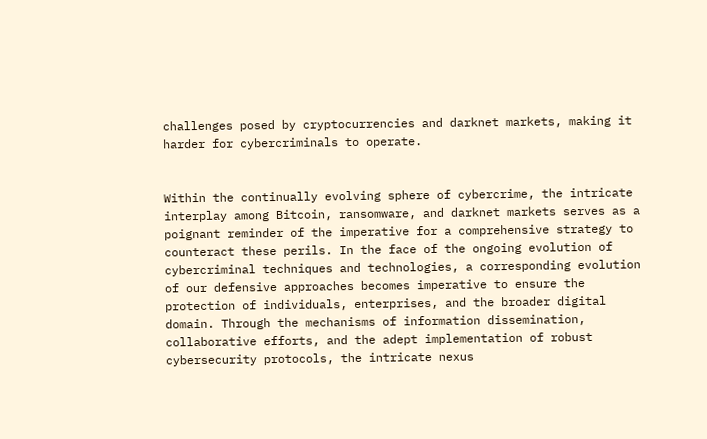challenges posed by cryptocurrencies and darknet markets, making it harder for cybercriminals to operate.


Within the continually evolving sphere of cybercrime, the intricate interplay among Bitcoin, ransomware, and darknet markets serves as a poignant reminder of the imperative for a comprehensive strategy to counteract these perils. In the face of the ongoing evolution of cybercriminal techniques and technologies, a corresponding evolution of our defensive approaches becomes imperative to ensure the protection of individuals, enterprises, and the broader digital domain. Through the mechanisms of information dissemination, collaborative efforts, and the adept implementation of robust cybersecurity protocols, the intricate nexus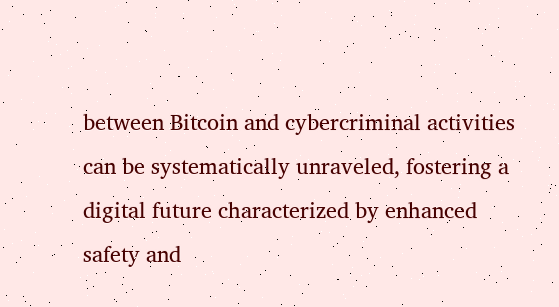between Bitcoin and cybercriminal activities can be systematically unraveled, fostering a digital future characterized by enhanced safety and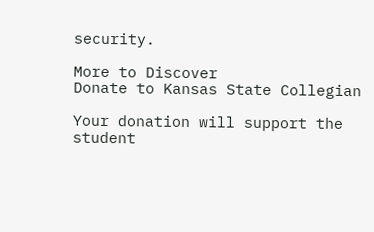security.

More to Discover
Donate to Kansas State Collegian

Your donation will support the student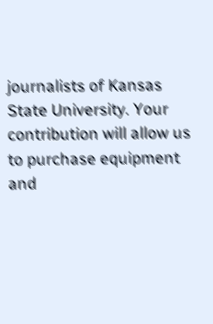journalists of Kansas State University. Your contribution will allow us to purchase equipment and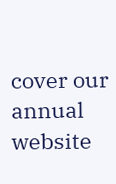cover our annual website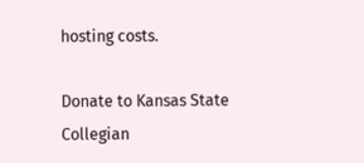hosting costs.

Donate to Kansas State Collegian